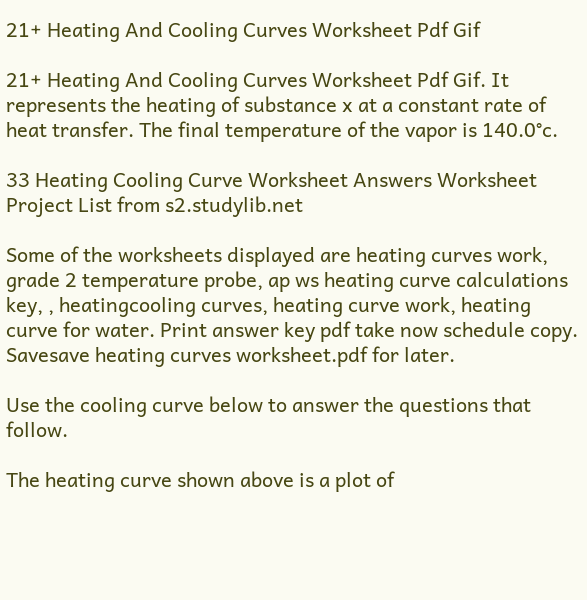21+ Heating And Cooling Curves Worksheet Pdf Gif

21+ Heating And Cooling Curves Worksheet Pdf Gif. It represents the heating of substance x at a constant rate of heat transfer. The final temperature of the vapor is 140.0°c.

33 Heating Cooling Curve Worksheet Answers Worksheet Project List from s2.studylib.net

Some of the worksheets displayed are heating curves work, grade 2 temperature probe, ap ws heating curve calculations key, , heatingcooling curves, heating curve work, heating curve for water. Print answer key pdf take now schedule copy. Savesave heating curves worksheet.pdf for later.

Use the cooling curve below to answer the questions that follow.

The heating curve shown above is a plot of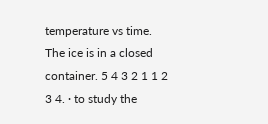temperature vs time. The ice is in a closed container. 5 4 3 2 1 1 2 3 4. · to study the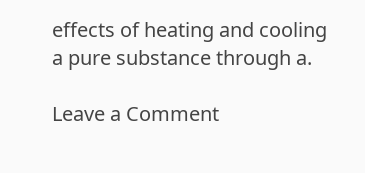effects of heating and cooling a pure substance through a.

Leave a Comment